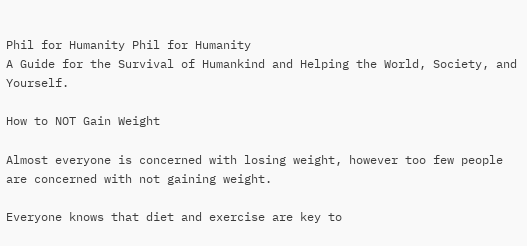Phil for Humanity Phil for Humanity
A Guide for the Survival of Humankind and Helping the World, Society, and Yourself.

How to NOT Gain Weight

Almost everyone is concerned with losing weight, however too few people are concerned with not gaining weight.

Everyone knows that diet and exercise are key to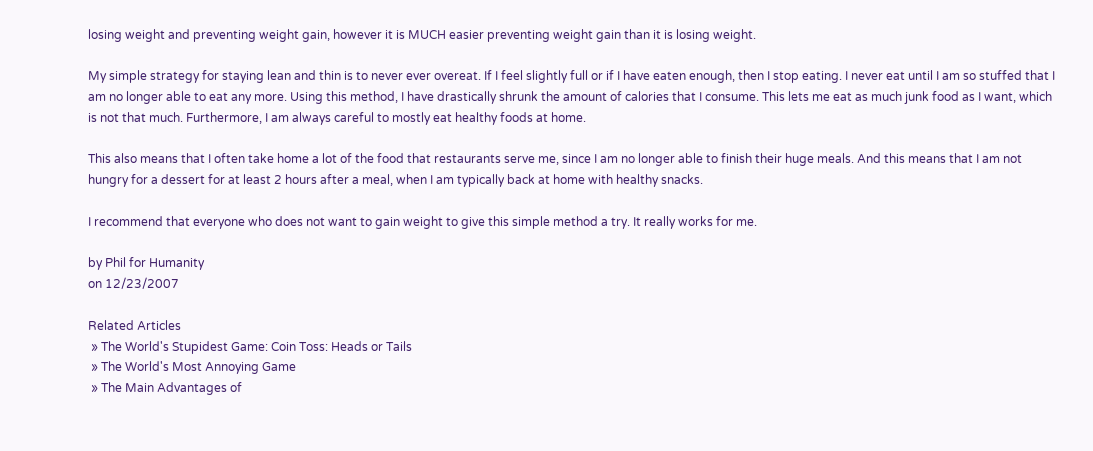losing weight and preventing weight gain, however it is MUCH easier preventing weight gain than it is losing weight.

My simple strategy for staying lean and thin is to never ever overeat. If I feel slightly full or if I have eaten enough, then I stop eating. I never eat until I am so stuffed that I am no longer able to eat any more. Using this method, I have drastically shrunk the amount of calories that I consume. This lets me eat as much junk food as I want, which is not that much. Furthermore, I am always careful to mostly eat healthy foods at home.

This also means that I often take home a lot of the food that restaurants serve me, since I am no longer able to finish their huge meals. And this means that I am not hungry for a dessert for at least 2 hours after a meal, when I am typically back at home with healthy snacks.

I recommend that everyone who does not want to gain weight to give this simple method a try. It really works for me.

by Phil for Humanity
on 12/23/2007

Related Articles
 » The World's Stupidest Game: Coin Toss: Heads or Tails
 » The World's Most Annoying Game
 » The Main Advantages of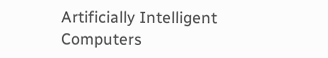Artificially Intelligent Computers